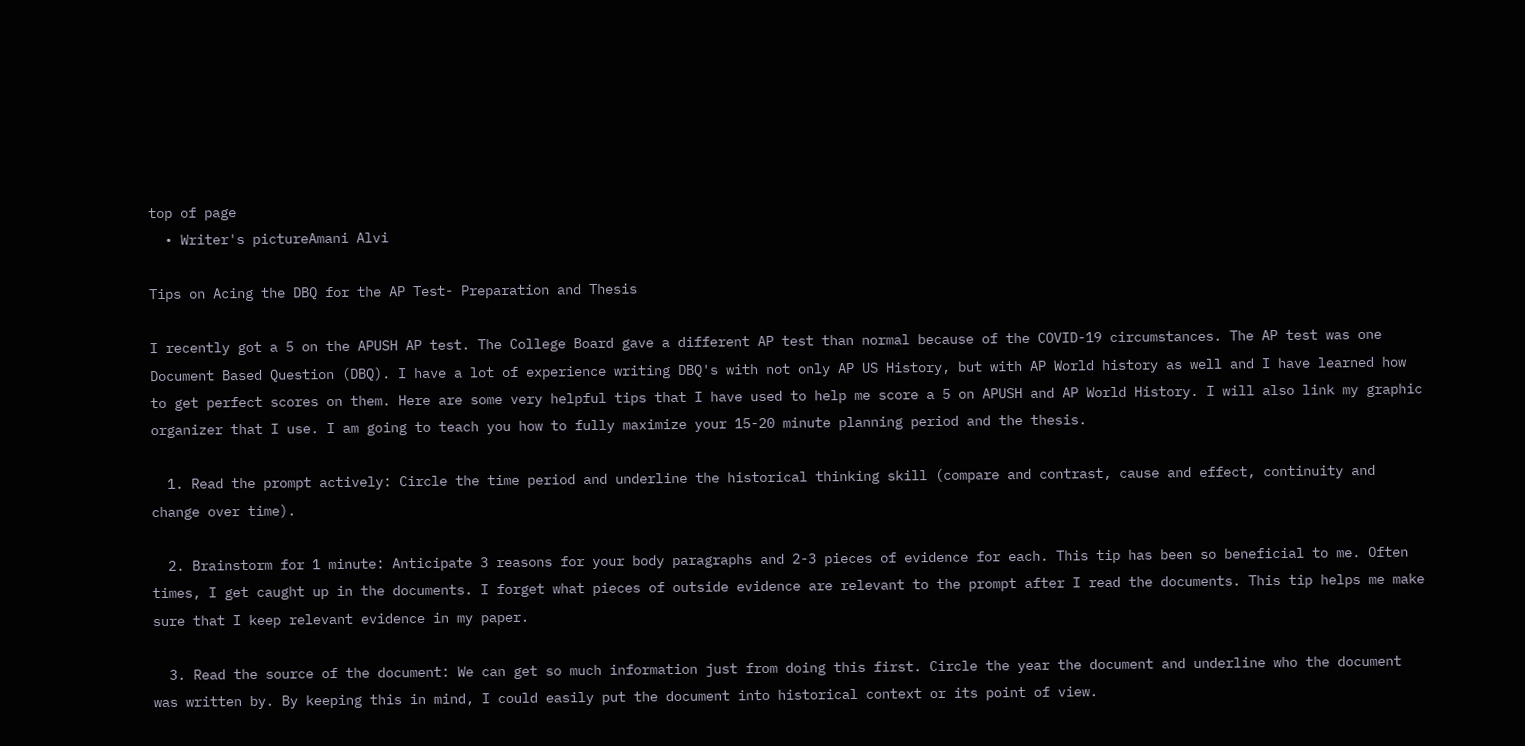top of page
  • Writer's pictureAmani Alvi

Tips on Acing the DBQ for the AP Test- Preparation and Thesis

I recently got a 5 on the APUSH AP test. The College Board gave a different AP test than normal because of the COVID-19 circumstances. The AP test was one Document Based Question (DBQ). I have a lot of experience writing DBQ's with not only AP US History, but with AP World history as well and I have learned how to get perfect scores on them. Here are some very helpful tips that I have used to help me score a 5 on APUSH and AP World History. I will also link my graphic organizer that I use. I am going to teach you how to fully maximize your 15-20 minute planning period and the thesis.

  1. Read the prompt actively: Circle the time period and underline the historical thinking skill (compare and contrast, cause and effect, continuity and change over time).

  2. Brainstorm for 1 minute: Anticipate 3 reasons for your body paragraphs and 2-3 pieces of evidence for each. This tip has been so beneficial to me. Often times, I get caught up in the documents. I forget what pieces of outside evidence are relevant to the prompt after I read the documents. This tip helps me make sure that I keep relevant evidence in my paper.

  3. Read the source of the document: We can get so much information just from doing this first. Circle the year the document and underline who the document was written by. By keeping this in mind, I could easily put the document into historical context or its point of view.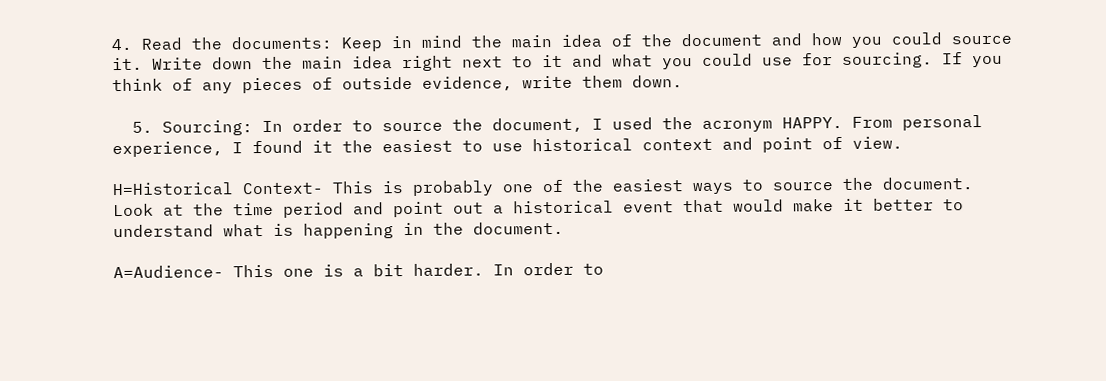4. Read the documents: Keep in mind the main idea of the document and how you could source it. Write down the main idea right next to it and what you could use for sourcing. If you think of any pieces of outside evidence, write them down.

  5. Sourcing: In order to source the document, I used the acronym HAPPY. From personal experience, I found it the easiest to use historical context and point of view.

H=Historical Context- This is probably one of the easiest ways to source the document. Look at the time period and point out a historical event that would make it better to understand what is happening in the document.

A=Audience- This one is a bit harder. In order to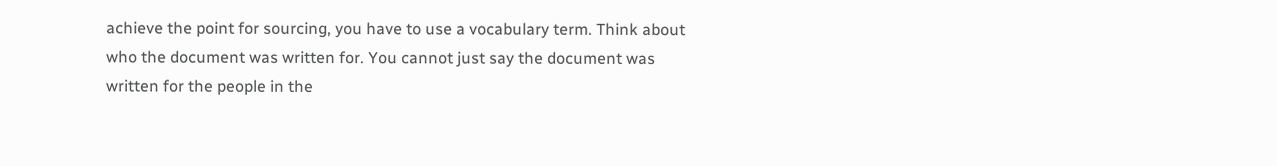achieve the point for sourcing, you have to use a vocabulary term. Think about who the document was written for. You cannot just say the document was written for the people in the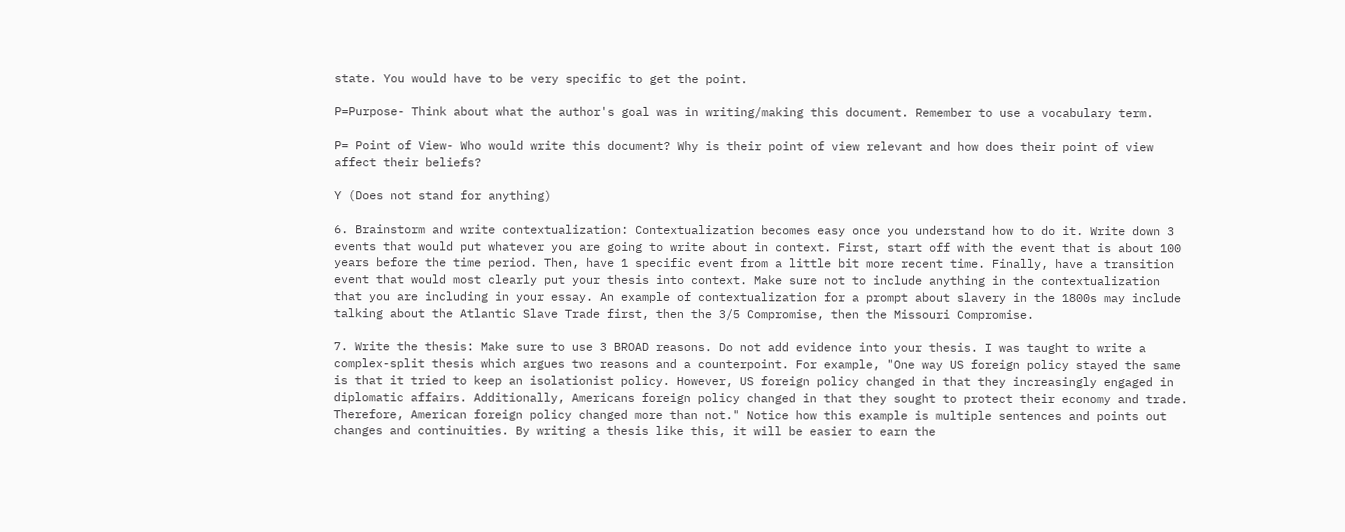state. You would have to be very specific to get the point.

P=Purpose- Think about what the author's goal was in writing/making this document. Remember to use a vocabulary term.

P= Point of View- Who would write this document? Why is their point of view relevant and how does their point of view affect their beliefs?

Y (Does not stand for anything)

6. Brainstorm and write contextualization: Contextualization becomes easy once you understand how to do it. Write down 3 events that would put whatever you are going to write about in context. First, start off with the event that is about 100 years before the time period. Then, have 1 specific event from a little bit more recent time. Finally, have a transition event that would most clearly put your thesis into context. Make sure not to include anything in the contextualization that you are including in your essay. An example of contextualization for a prompt about slavery in the 1800s may include talking about the Atlantic Slave Trade first, then the 3/5 Compromise, then the Missouri Compromise.

7. Write the thesis: Make sure to use 3 BROAD reasons. Do not add evidence into your thesis. I was taught to write a complex-split thesis which argues two reasons and a counterpoint. For example, "One way US foreign policy stayed the same is that it tried to keep an isolationist policy. However, US foreign policy changed in that they increasingly engaged in diplomatic affairs. Additionally, Americans foreign policy changed in that they sought to protect their economy and trade. Therefore, American foreign policy changed more than not." Notice how this example is multiple sentences and points out changes and continuities. By writing a thesis like this, it will be easier to earn the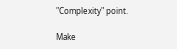"Complexity" point.

Make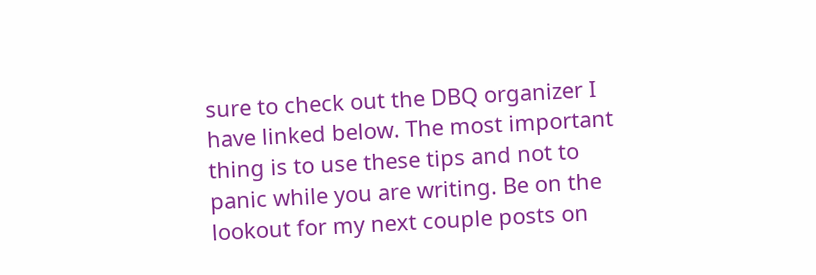sure to check out the DBQ organizer I have linked below. The most important thing is to use these tips and not to panic while you are writing. Be on the lookout for my next couple posts on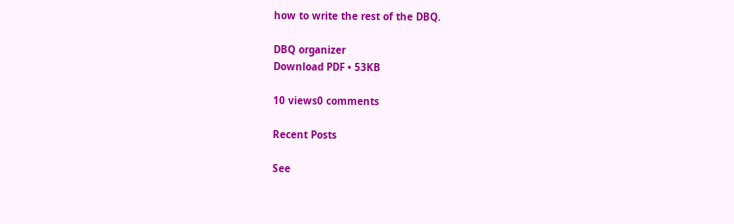how to write the rest of the DBQ.

DBQ organizer
Download PDF • 53KB

10 views0 comments

Recent Posts

See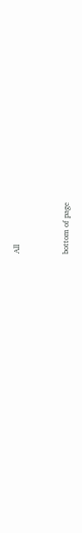All


bottom of page